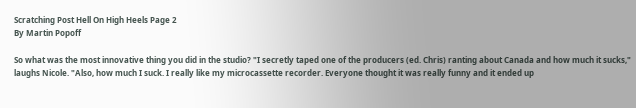Scratching Post Hell On High Heels Page 2
By Martin Popoff

So what was the most innovative thing you did in the studio? "I secretly taped one of the producers (ed. Chris) ranting about Canada and how much it sucks," laughs Nicole. "Also, how much I suck. I really like my microcassette recorder. Everyone thought it was really funny and it ended up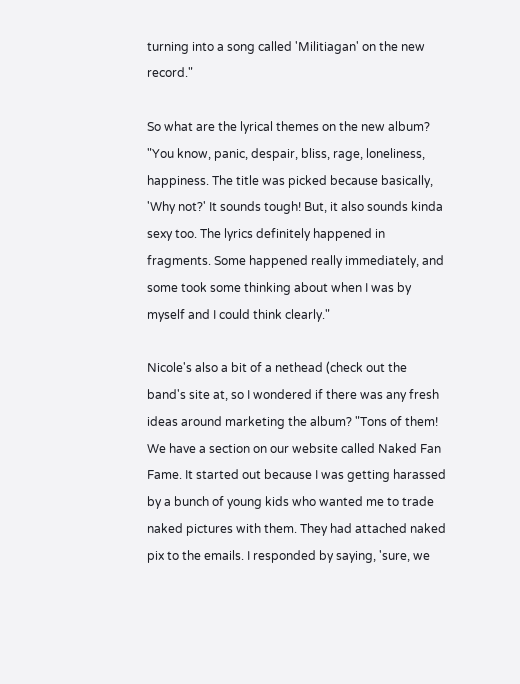turning into a song called 'Militiagan' on the new record."

So what are the lyrical themes on the new album? "You know, panic, despair, bliss, rage, loneliness, happiness. The title was picked because basically, 'Why not?' It sounds tough! But, it also sounds kinda sexy too. The lyrics definitely happened in fragments. Some happened really immediately, and some took some thinking about when I was by myself and I could think clearly."

Nicole's also a bit of a nethead (check out the band's site at, so I wondered if there was any fresh ideas around marketing the album? "Tons of them! We have a section on our website called Naked Fan Fame. It started out because I was getting harassed by a bunch of young kids who wanted me to trade naked pictures with them. They had attached naked pix to the emails. I responded by saying, 'sure, we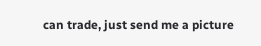can trade, just send me a picture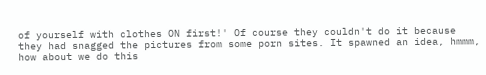of yourself with clothes ON first!' Of course they couldn't do it because they had snagged the pictures from some porn sites. It spawned an idea, hmmm, how about we do this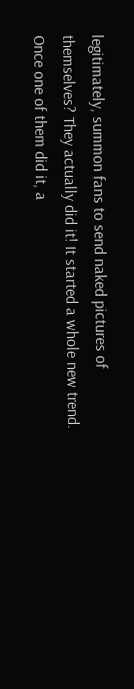legitimately, summon fans to send naked pictures of themselves? They actually did it! It started a whole new trend. Once one of them did it, a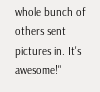whole bunch of others sent pictures in. It's awesome!"